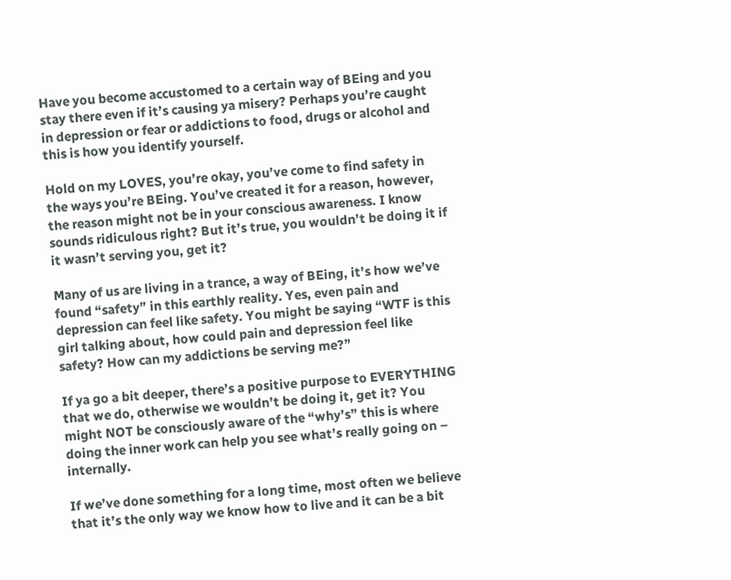Have you become accustomed to a certain way of BEing and you stay there even if it’s causing ya misery? Perhaps you’re caught in depression or fear or addictions to food, drugs or alcohol and this is how you identify yourself.

Hold on my LOVES, you’re okay, you’ve come to find safety in the ways you’re BEing. You’ve created it for a reason, however, the reason might not be in your conscious awareness. I know sounds ridiculous right? But it’s true, you wouldn’t be doing it if it wasn’t serving you, get it?

Many of us are living in a trance, a way of BEing, it’s how we’ve found “safety” in this earthly reality. Yes, even pain and depression can feel like safety. You might be saying “WTF is this girl talking about, how could pain and depression feel like safety? How can my addictions be serving me?”

If ya go a bit deeper, there’s a positive purpose to EVERYTHING that we do, otherwise we wouldn’t be doing it, get it? You might NOT be consciously aware of the “why’s” this is where doing the inner work can help you see what’s really going on – internally.

If we’ve done something for a long time, most often we believe that it’s the only way we know how to live and it can be a bit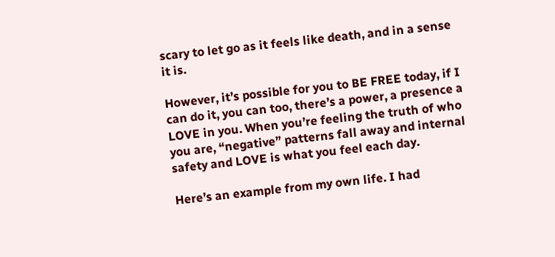scary to let go as it feels like death, and in a sense it is.

However, it’s possible for you to BE FREE today, if I can do it, you can too, there’s a power, a presence a LOVE in you. When you’re feeling the truth of who you are, “negative” patterns fall away and internal safety and LOVE is what you feel each day.

Here’s an example from my own life. I had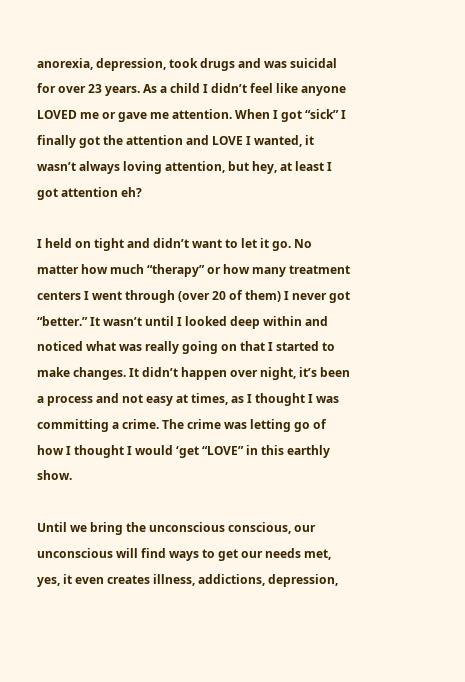anorexia, depression, took drugs and was suicidal for over 23 years. As a child I didn’t feel like anyone LOVED me or gave me attention. When I got “sick” I finally got the attention and LOVE I wanted, it wasn’t always loving attention, but hey, at least I got attention eh?

I held on tight and didn’t want to let it go. No matter how much “therapy” or how many treatment centers I went through (over 20 of them) I never got “better.” It wasn’t until I looked deep within and noticed what was really going on that I started to make changes. It didn’t happen over night, it’s been a process and not easy at times, as I thought I was committing a crime. The crime was letting go of how I thought I would ‘get “LOVE” in this earthly show.

Until we bring the unconscious conscious, our unconscious will find ways to get our needs met, yes, it even creates illness, addictions, depression,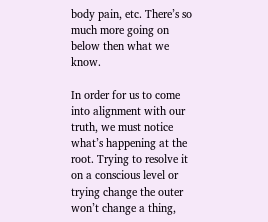body pain, etc. There’s so much more going on below then what we know.

In order for us to come into alignment with our truth, we must notice what’s happening at the root. Trying to resolve it on a conscious level or trying change the outer won’t change a thing,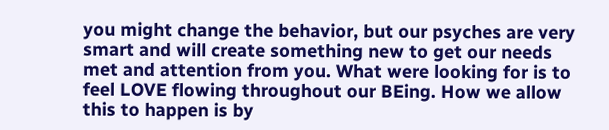you might change the behavior, but our psyches are very smart and will create something new to get our needs met and attention from you. What were looking for is to feel LOVE flowing throughout our BEing. How we allow this to happen is by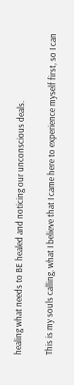healing what needs to BE healed and noticing our unconscious deals.

This is my souls calling, what I believe that I came here to experience myself first, so I can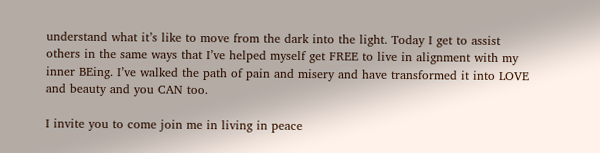understand what it’s like to move from the dark into the light. Today I get to assist others in the same ways that I’ve helped myself get FREE to live in alignment with my inner BEing. I’ve walked the path of pain and misery and have transformed it into LOVE and beauty and you CAN too.

I invite you to come join me in living in peace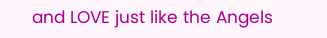and LOVE just like the Angels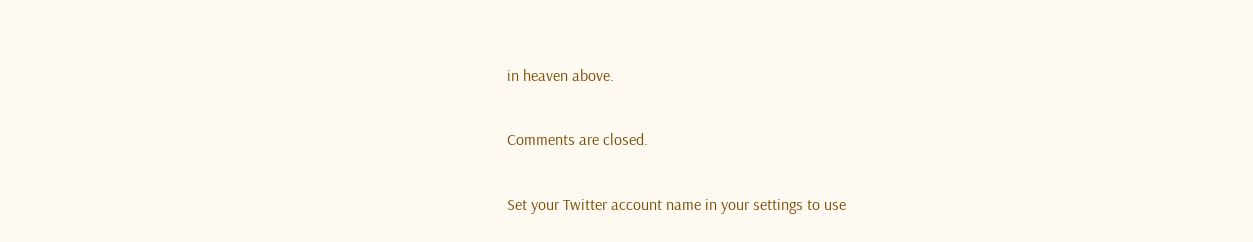in heaven above.

Comments are closed.

Set your Twitter account name in your settings to use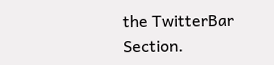the TwitterBar Section.